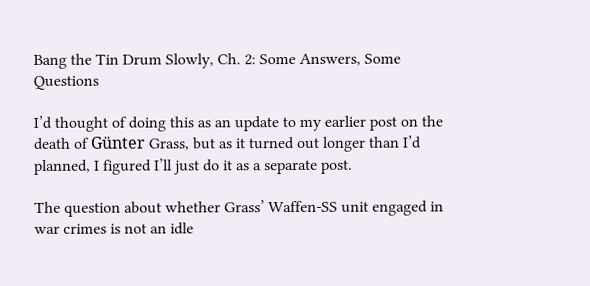Bang the Tin Drum Slowly, Ch. 2: Some Answers, Some Questions

I’d thought of doing this as an update to my earlier post on the death of Günter Grass, but as it turned out longer than I’d planned, I figured I’ll just do it as a separate post.

The question about whether Grass’ Waffen-SS unit engaged in war crimes is not an idle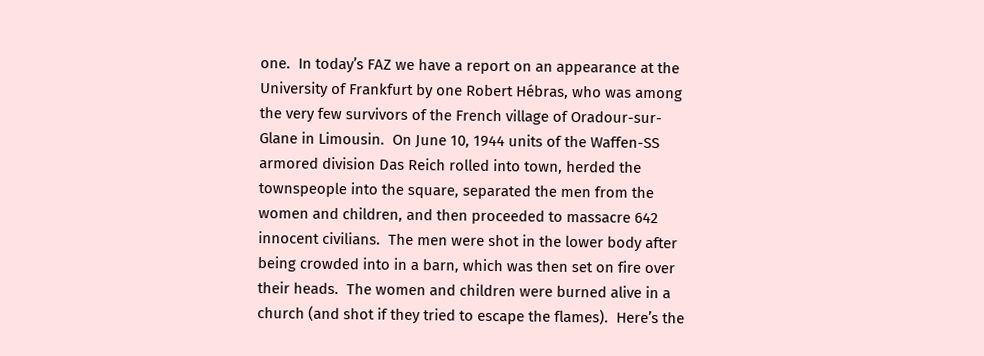one.  In today’s FAZ we have a report on an appearance at the University of Frankfurt by one Robert Hébras, who was among the very few survivors of the French village of Oradour-sur-Glane in Limousin.  On June 10, 1944 units of the Waffen-SS armored division Das Reich rolled into town, herded the townspeople into the square, separated the men from the women and children, and then proceeded to massacre 642 innocent civilians.  The men were shot in the lower body after being crowded into in a barn, which was then set on fire over their heads.  The women and children were burned alive in a church (and shot if they tried to escape the flames).  Here’s the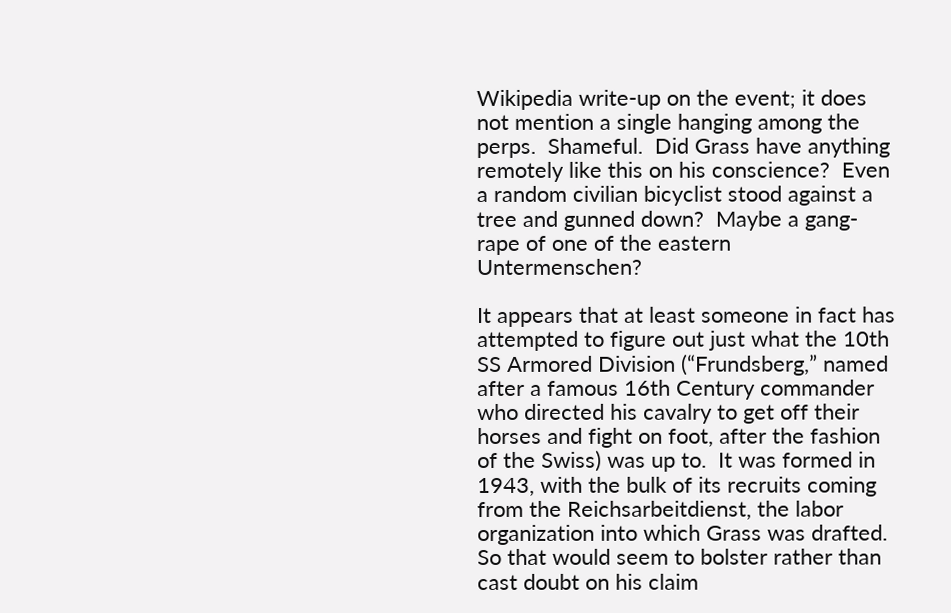Wikipedia write-up on the event; it does not mention a single hanging among the perps.  Shameful.  Did Grass have anything remotely like this on his conscience?  Even a random civilian bicyclist stood against a tree and gunned down?  Maybe a gang-rape of one of the eastern Untermenschen?

It appears that at least someone in fact has attempted to figure out just what the 10th SS Armored Division (“Frundsberg,” named after a famous 16th Century commander who directed his cavalry to get off their horses and fight on foot, after the fashion of the Swiss) was up to.  It was formed in 1943, with the bulk of its recruits coming from the Reichsarbeitdienst, the labor organization into which Grass was drafted.  So that would seem to bolster rather than cast doubt on his claim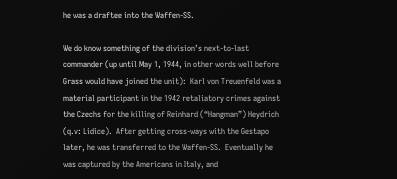he was a draftee into the Waffen-SS.

We do know something of the division’s next-to-last commander (up until May 1, 1944, in other words well before Grass would have joined the unit):  Karl von Treuenfeld was a material participant in the 1942 retaliatory crimes against the Czechs for the killing of Reinhard (“Hangman”) Heydrich (q.v: Lidice).  After getting cross-ways with the Gestapo later, he was transferred to the Waffen-SS.  Eventually he was captured by the Americans in Italy, and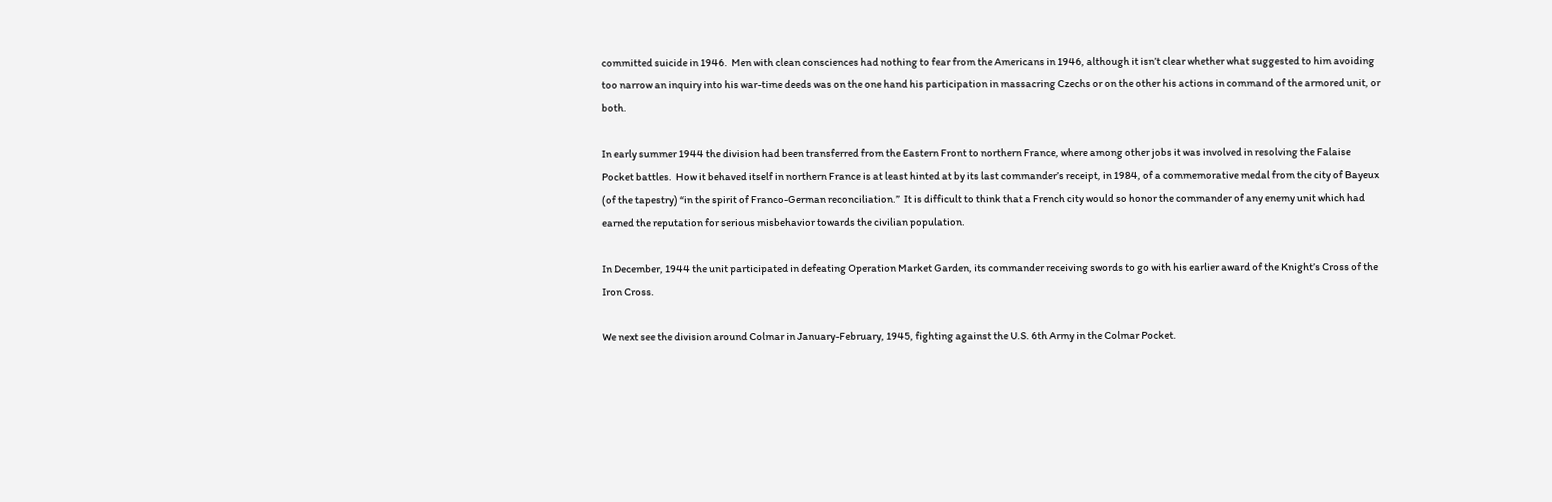committed suicide in 1946.  Men with clean consciences had nothing to fear from the Americans in 1946, although it isn’t clear whether what suggested to him avoiding too narrow an inquiry into his war-time deeds was on the one hand his participation in massacring Czechs or on the other his actions in command of the armored unit, or both.

In early summer 1944 the division had been transferred from the Eastern Front to northern France, where among other jobs it was involved in resolving the Falaise Pocket battles.  How it behaved itself in northern France is at least hinted at by its last commander’s receipt, in 1984, of a commemorative medal from the city of Bayeux (of the tapestry) “in the spirit of Franco-German reconciliation.”  It is difficult to think that a French city would so honor the commander of any enemy unit which had earned the reputation for serious misbehavior towards the civilian population.

In December, 1944 the unit participated in defeating Operation Market Garden, its commander receiving swords to go with his earlier award of the Knight’s Cross of the Iron Cross.

We next see the division around Colmar in January-February, 1945, fighting against the U.S. 6th Army in the Colmar Pocket.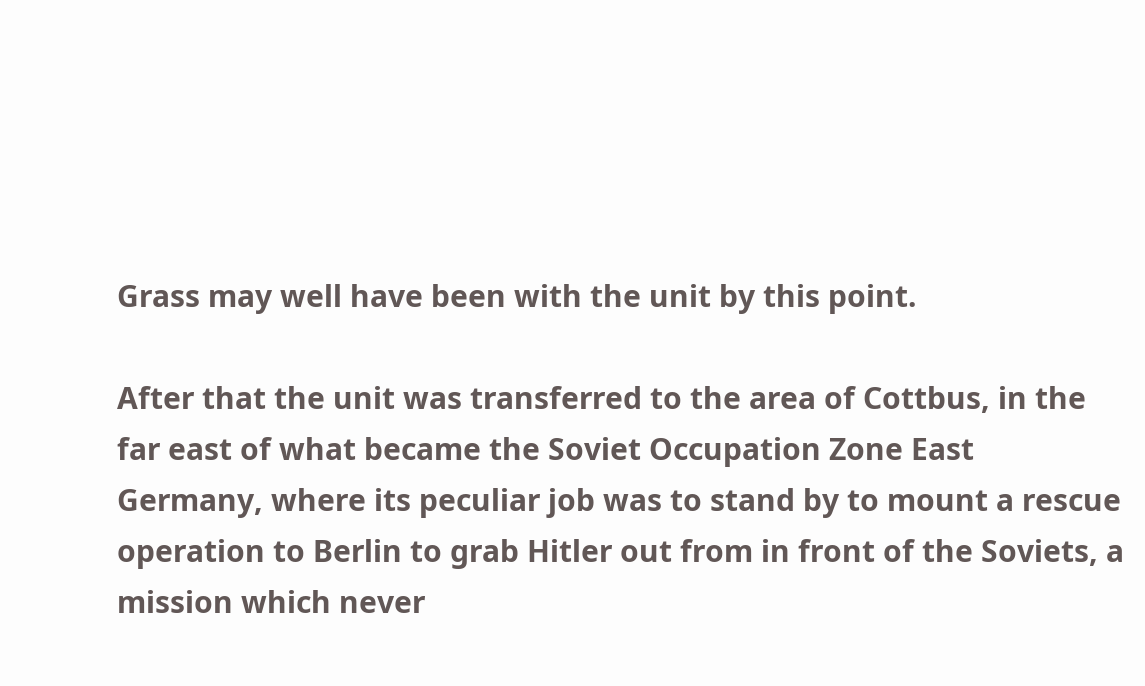Grass may well have been with the unit by this point.

After that the unit was transferred to the area of Cottbus, in the far east of what became the Soviet Occupation Zone East Germany, where its peculiar job was to stand by to mount a rescue operation to Berlin to grab Hitler out from in front of the Soviets, a mission which never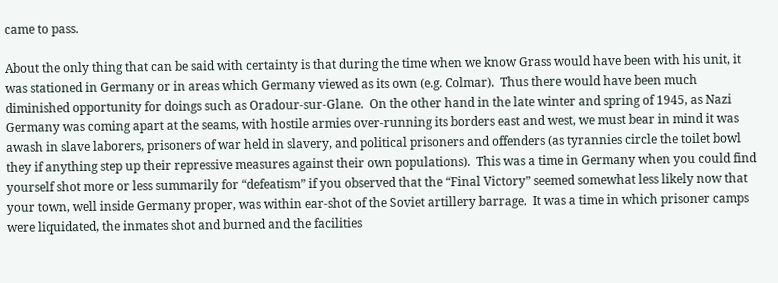came to pass.

About the only thing that can be said with certainty is that during the time when we know Grass would have been with his unit, it was stationed in Germany or in areas which Germany viewed as its own (e.g. Colmar).  Thus there would have been much diminished opportunity for doings such as Oradour-sur-Glane.  On the other hand in the late winter and spring of 1945, as Nazi Germany was coming apart at the seams, with hostile armies over-running its borders east and west, we must bear in mind it was awash in slave laborers, prisoners of war held in slavery, and political prisoners and offenders (as tyrannies circle the toilet bowl they if anything step up their repressive measures against their own populations).  This was a time in Germany when you could find yourself shot more or less summarily for “defeatism” if you observed that the “Final Victory” seemed somewhat less likely now that your town, well inside Germany proper, was within ear-shot of the Soviet artillery barrage.  It was a time in which prisoner camps were liquidated, the inmates shot and burned and the facilities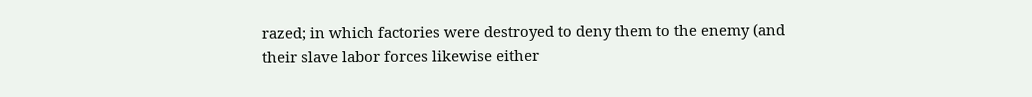razed; in which factories were destroyed to deny them to the enemy (and their slave labor forces likewise either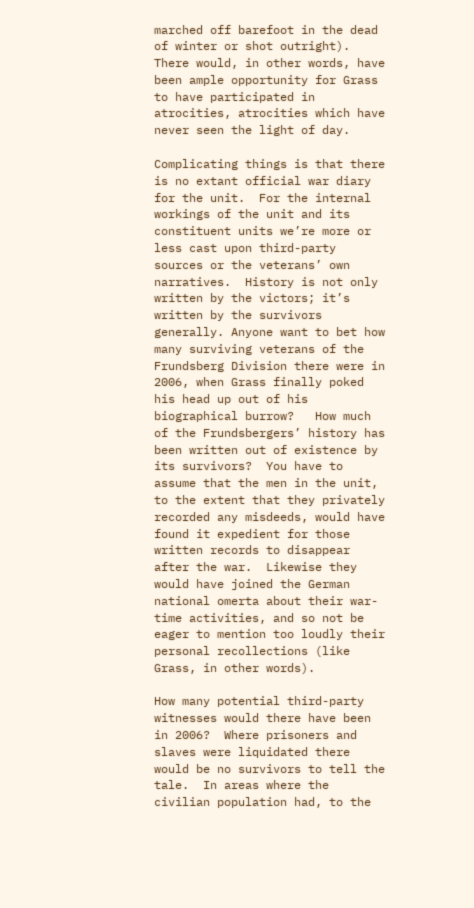marched off barefoot in the dead of winter or shot outright).  There would, in other words, have been ample opportunity for Grass to have participated in atrocities, atrocities which have never seen the light of day.

Complicating things is that there is no extant official war diary for the unit.  For the internal workings of the unit and its constituent units we’re more or less cast upon third-party sources or the veterans’ own narratives.  History is not only written by the victors; it’s written by the survivors generally. Anyone want to bet how many surviving veterans of the Frundsberg Division there were in 2006, when Grass finally poked his head up out of his biographical burrow?   How much of the Frundsbergers’ history has been written out of existence by its survivors?  You have to assume that the men in the unit, to the extent that they privately recorded any misdeeds, would have found it expedient for those written records to disappear after the war.  Likewise they would have joined the German national omerta about their war-time activities, and so not be eager to mention too loudly their personal recollections (like Grass, in other words).

How many potential third-party witnesses would there have been in 2006?  Where prisoners and slaves were liquidated there would be no survivors to tell the tale.  In areas where the civilian population had, to the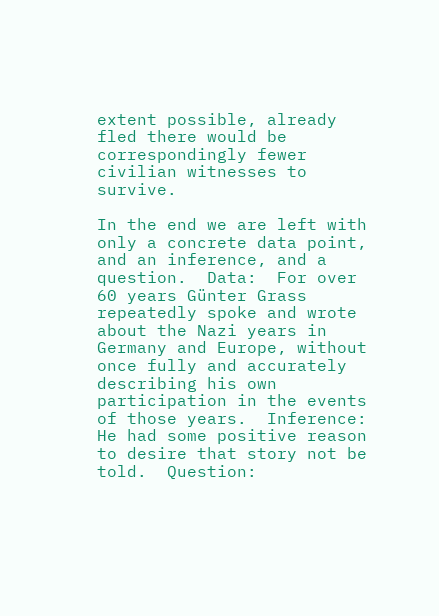extent possible, already fled there would be correspondingly fewer civilian witnesses to survive.

In the end we are left with only a concrete data point, and an inference, and a question.  Data:  For over 60 years Günter Grass repeatedly spoke and wrote about the Nazi years in Germany and Europe, without once fully and accurately describing his own participation in the events of those years.  Inference:  He had some positive reason to desire that story not be told.  Question: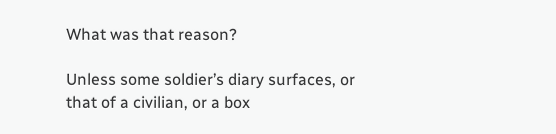What was that reason?

Unless some soldier’s diary surfaces, or that of a civilian, or a box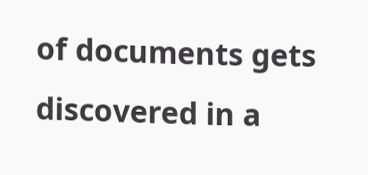of documents gets discovered in a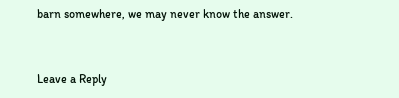barn somewhere, we may never know the answer.



Leave a Reply